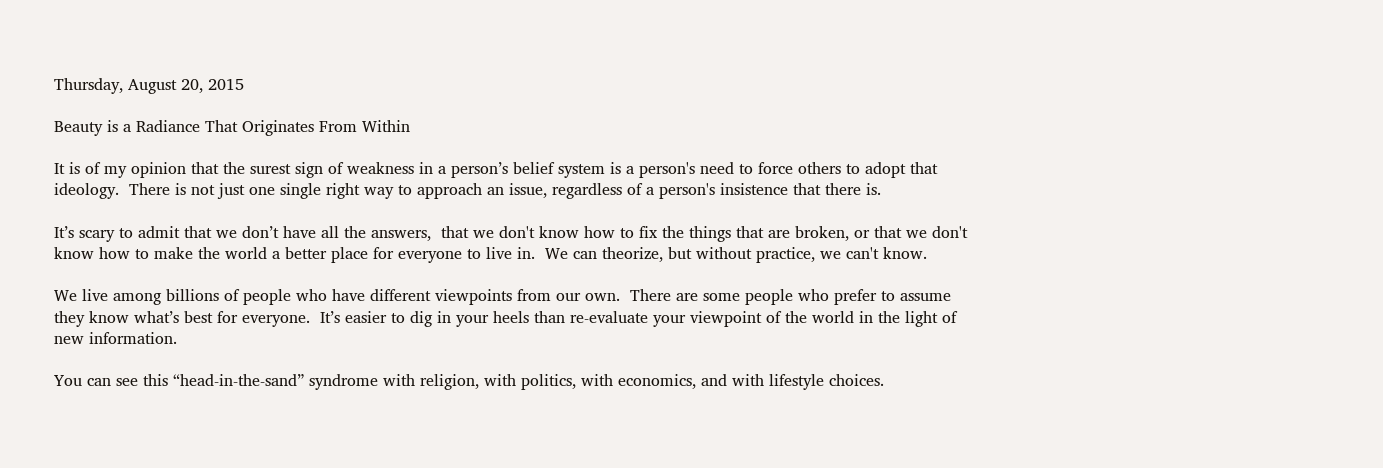Thursday, August 20, 2015

Beauty is a Radiance That Originates From Within

It is of my opinion that the surest sign of weakness in a person’s belief system is a person's need to force others to adopt that ideology.  There is not just one single right way to approach an issue, regardless of a person's insistence that there is.

It’s scary to admit that we don’t have all the answers,  that we don't know how to fix the things that are broken, or that we don't know how to make the world a better place for everyone to live in.  We can theorize, but without practice, we can't know.

We live among billions of people who have different viewpoints from our own.  There are some people who prefer to assume they know what’s best for everyone.  It’s easier to dig in your heels than re-evaluate your viewpoint of the world in the light of new information.

You can see this “head-in-the-sand” syndrome with religion, with politics, with economics, and with lifestyle choices.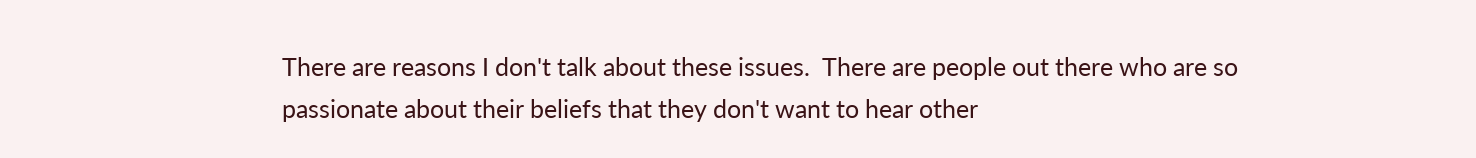There are reasons I don't talk about these issues.  There are people out there who are so passionate about their beliefs that they don't want to hear other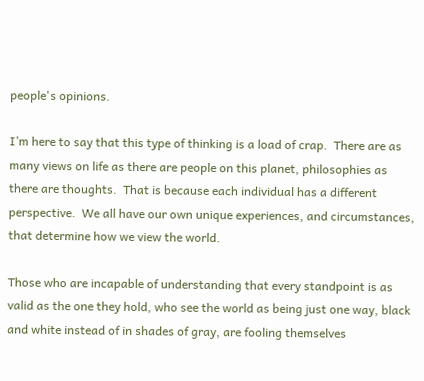people's opinions.

I’m here to say that this type of thinking is a load of crap.  There are as many views on life as there are people on this planet, philosophies as there are thoughts.  That is because each individual has a different perspective.  We all have our own unique experiences, and circumstances, that determine how we view the world.

Those who are incapable of understanding that every standpoint is as valid as the one they hold, who see the world as being just one way, black and white instead of in shades of gray, are fooling themselves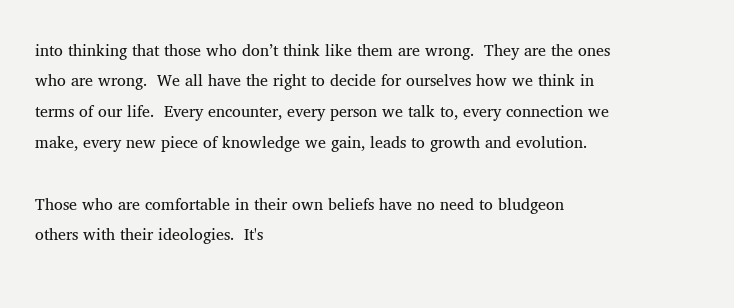into thinking that those who don’t think like them are wrong.  They are the ones who are wrong.  We all have the right to decide for ourselves how we think in terms of our life.  Every encounter, every person we talk to, every connection we make, every new piece of knowledge we gain, leads to growth and evolution.

Those who are comfortable in their own beliefs have no need to bludgeon others with their ideologies.  It's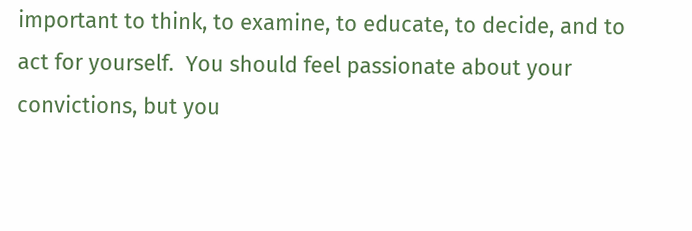important to think, to examine, to educate, to decide, and to act for yourself.  You should feel passionate about your convictions, but you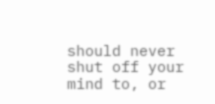should never shut off your mind to, or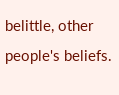belittle, other people's beliefs.